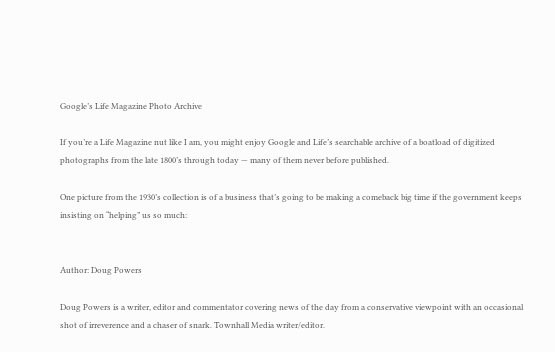Google’s Life Magazine Photo Archive

If you’re a Life Magazine nut like I am, you might enjoy Google and Life’s searchable archive of a boatload of digitized photographs from the late 1800’s through today — many of them never before published.

One picture from the 1930’s collection is of a business that’s going to be making a comeback big time if the government keeps insisting on “helping” us so much:


Author: Doug Powers

Doug Powers is a writer, editor and commentator covering news of the day from a conservative viewpoint with an occasional shot of irreverence and a chaser of snark. Townhall Media writer/editor.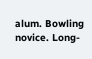alum. Bowling novice. Long-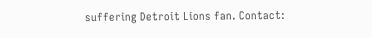suffering Detroit Lions fan. Contact: